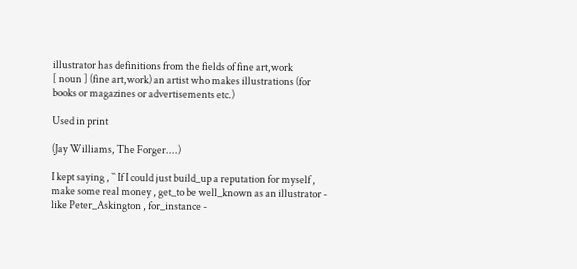illustrator has definitions from the fields of fine art,work
[ noun ] (fine art,work) an artist who makes illustrations (for books or magazines or advertisements etc.)

Used in print

(Jay Williams, The Forger....)

I kept saying , `` If I could just build_up a reputation for myself , make some real money , get_to be well_known as an illustrator - like Peter_Askington , for_instance -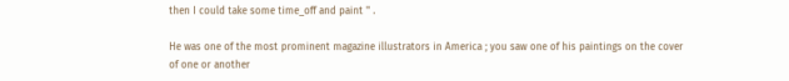then I could take some time_off and paint '' .

He was one of the most prominent magazine illustrators in America ; you saw one of his paintings on the cover of one or another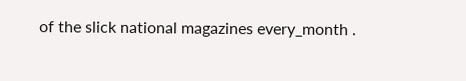of the slick national magazines every_month .